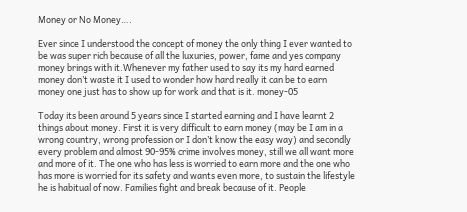Money or No Money….

Ever since I understood the concept of money the only thing I ever wanted to be was super rich because of all the luxuries, power, fame and yes company money brings with it.Whenever my father used to say its my hard earned money don’t waste it I used to wonder how hard really it can be to earn money one just has to show up for work and that is it. money-05

Today its been around 5 years since I started earning and I have learnt 2 things about money. First it is very difficult to earn money (may be I am in a wrong country, wrong profession or I don’t know the easy way) and secondly every problem and almost 90-95% crime involves money, still we all want more and more of it. The one who has less is worried to earn more and the one who has more is worried for its safety and wants even more, to sustain the lifestyle he is habitual of now. Families fight and break because of it. People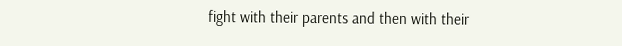fight with their parents and then with their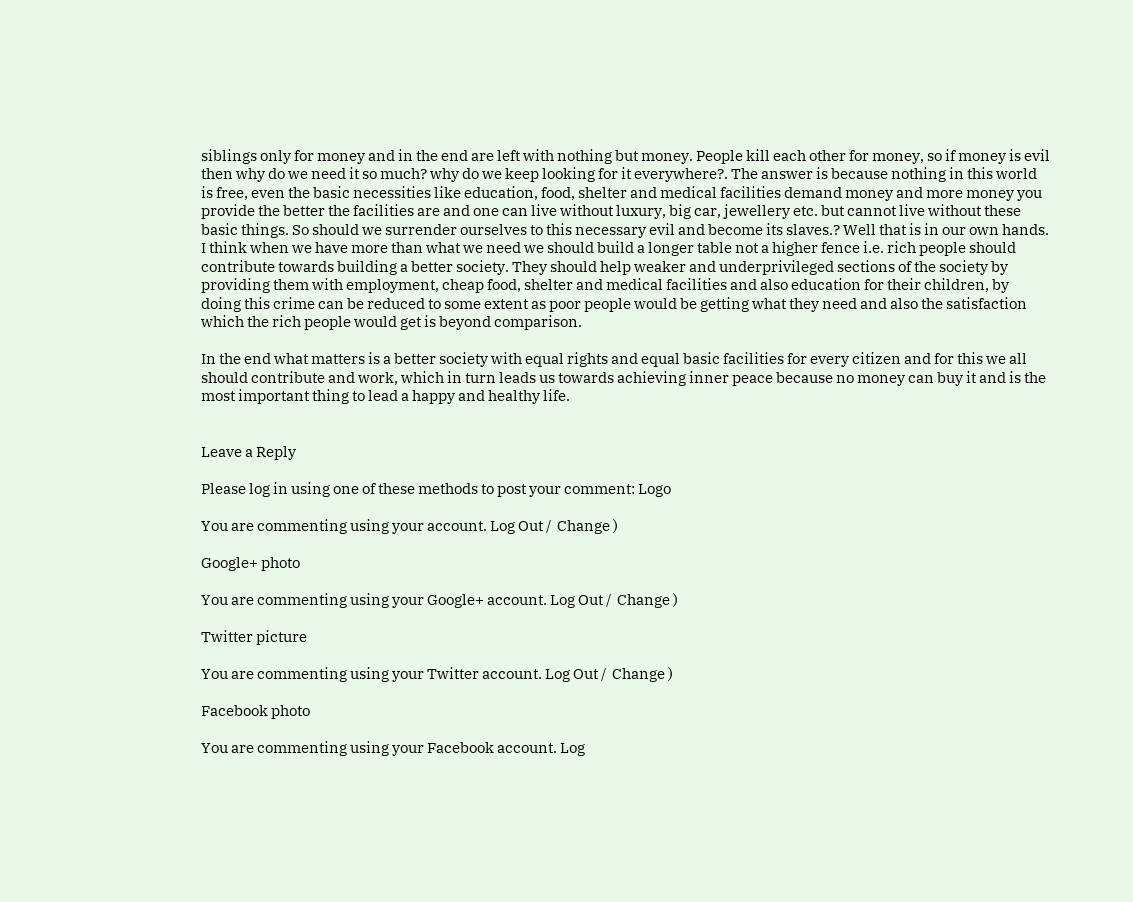siblings only for money and in the end are left with nothing but money. People kill each other for money, so if money is evil then why do we need it so much? why do we keep looking for it everywhere?. The answer is because nothing in this world is free, even the basic necessities like education, food, shelter and medical facilities demand money and more money you provide the better the facilities are and one can live without luxury, big car, jewellery etc. but cannot live without these basic things. So should we surrender ourselves to this necessary evil and become its slaves.? Well that is in our own hands. I think when we have more than what we need we should build a longer table not a higher fence i.e. rich people should contribute towards building a better society. They should help weaker and underprivileged sections of the society by providing them with employment, cheap food, shelter and medical facilities and also education for their children, by doing this crime can be reduced to some extent as poor people would be getting what they need and also the satisfaction which the rich people would get is beyond comparison.

In the end what matters is a better society with equal rights and equal basic facilities for every citizen and for this we all should contribute and work, which in turn leads us towards achieving inner peace because no money can buy it and is the most important thing to lead a happy and healthy life.


Leave a Reply

Please log in using one of these methods to post your comment: Logo

You are commenting using your account. Log Out /  Change )

Google+ photo

You are commenting using your Google+ account. Log Out /  Change )

Twitter picture

You are commenting using your Twitter account. Log Out /  Change )

Facebook photo

You are commenting using your Facebook account. Log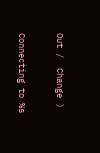Out /  Change )


Connecting to %s